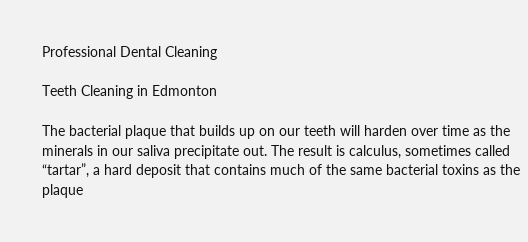Professional Dental Cleaning

Teeth Cleaning in Edmonton

The bacterial plaque that builds up on our teeth will harden over time as the minerals in our saliva precipitate out. The result is calculus, sometimes called “tartar”, a hard deposit that contains much of the same bacterial toxins as the plaque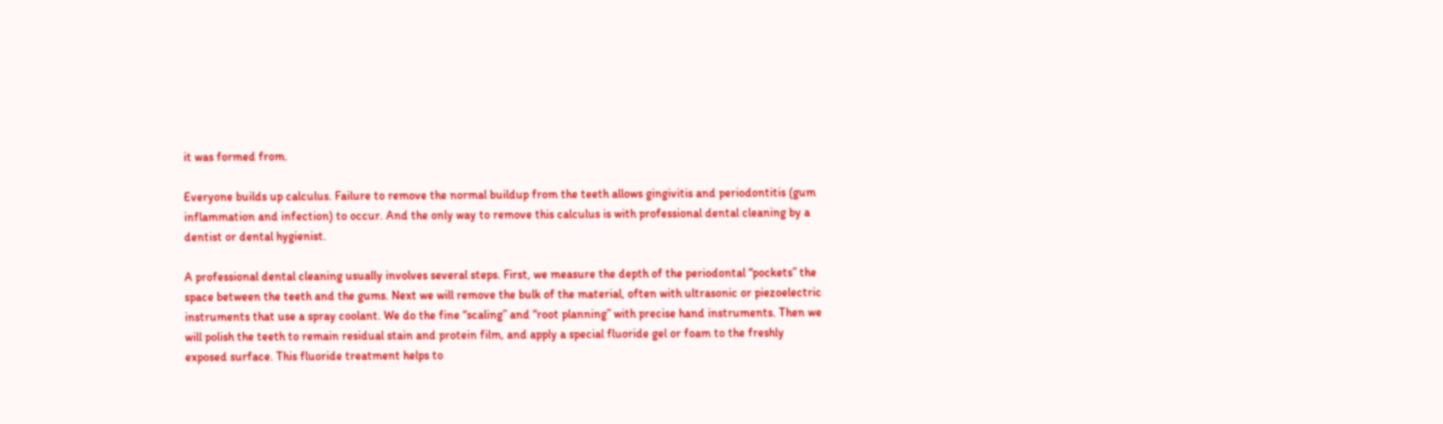it was formed from.

Everyone builds up calculus. Failure to remove the normal buildup from the teeth allows gingivitis and periodontitis (gum inflammation and infection) to occur. And the only way to remove this calculus is with professional dental cleaning by a dentist or dental hygienist.

A professional dental cleaning usually involves several steps. First, we measure the depth of the periodontal “pockets” the space between the teeth and the gums. Next we will remove the bulk of the material, often with ultrasonic or piezoelectric instruments that use a spray coolant. We do the fine “scaling” and “root planning” with precise hand instruments. Then we will polish the teeth to remain residual stain and protein film, and apply a special fluoride gel or foam to the freshly exposed surface. This fluoride treatment helps to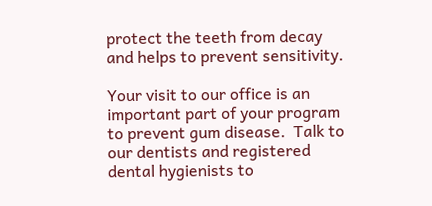protect the teeth from decay and helps to prevent sensitivity.

Your visit to our office is an important part of your program to prevent gum disease.  Talk to our dentists and registered dental hygienists to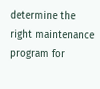determine the right maintenance program for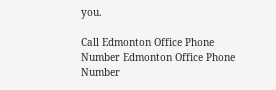you.

Call Edmonton Office Phone Number Edmonton Office Phone Number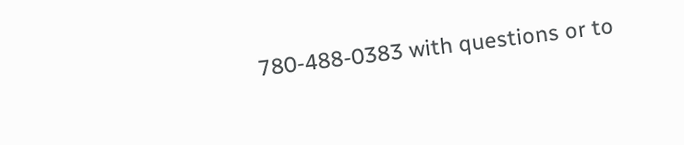780-488-0383 with questions or to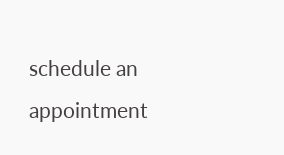schedule an appointment